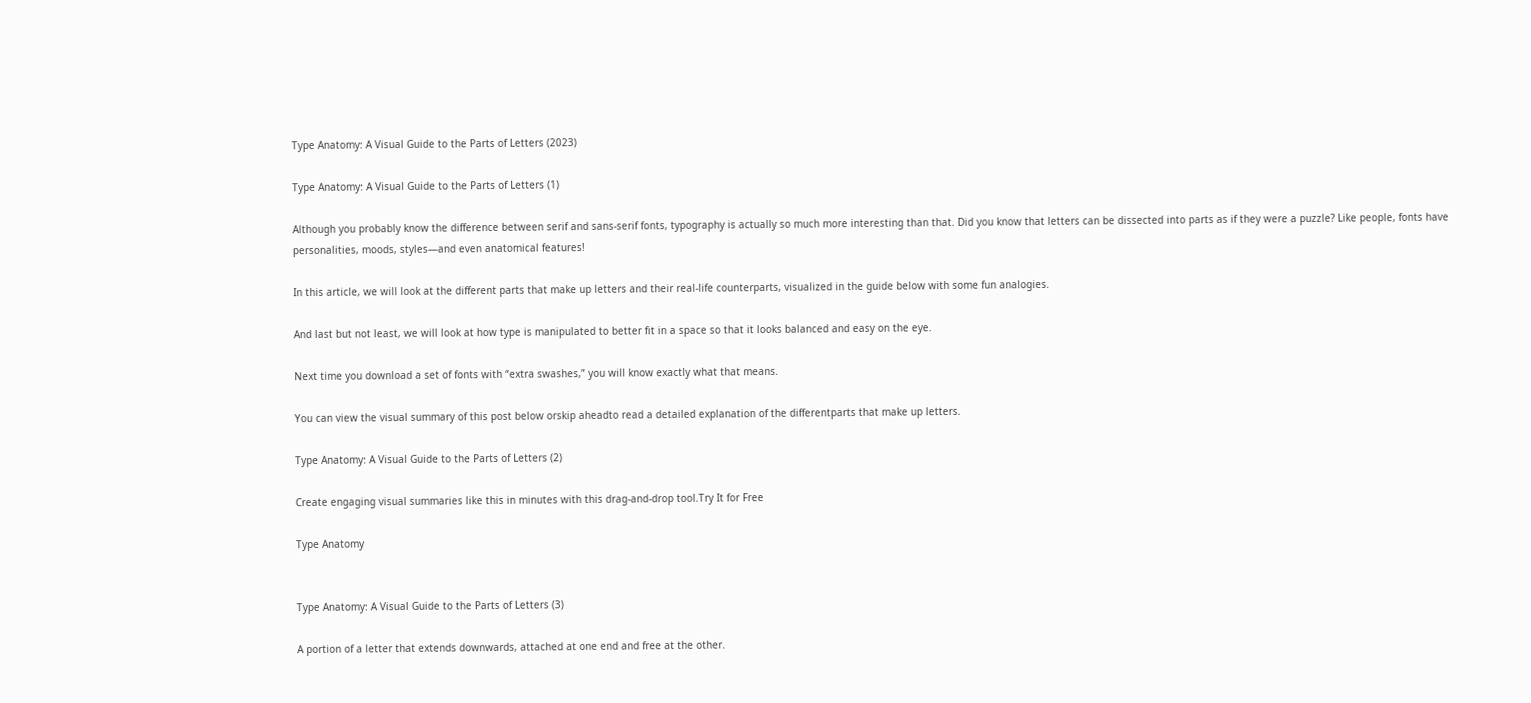Type Anatomy: A Visual Guide to the Parts of Letters (2023)

Type Anatomy: A Visual Guide to the Parts of Letters (1)

Although you probably know the difference between serif and sans-serif fonts, typography is actually so much more interesting than that. Did you know that letters can be dissected into parts as if they were a puzzle? Like people, fonts have personalities, moods, styles—and even anatomical features!

In this article, we will look at the different parts that make up letters and their real-life counterparts, visualized in the guide below with some fun analogies.

And last but not least, we will look at how type is manipulated to better fit in a space so that it looks balanced and easy on the eye.

Next time you download a set of fonts with “extra swashes,” you will know exactly what that means.

You can view the visual summary of this post below orskip aheadto read a detailed explanation of the differentparts that make up letters.

Type Anatomy: A Visual Guide to the Parts of Letters (2)

Create engaging visual summaries like this in minutes with this drag-and-drop tool.Try It for Free

Type Anatomy


Type Anatomy: A Visual Guide to the Parts of Letters (3)

A portion of a letter that extends downwards, attached at one end and free at the other.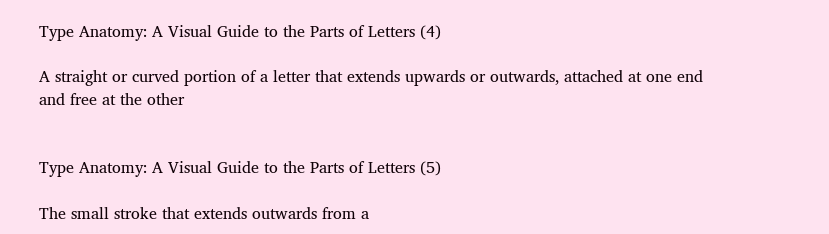Type Anatomy: A Visual Guide to the Parts of Letters (4)

A straight or curved portion of a letter that extends upwards or outwards, attached at one end and free at the other


Type Anatomy: A Visual Guide to the Parts of Letters (5)

The small stroke that extends outwards from a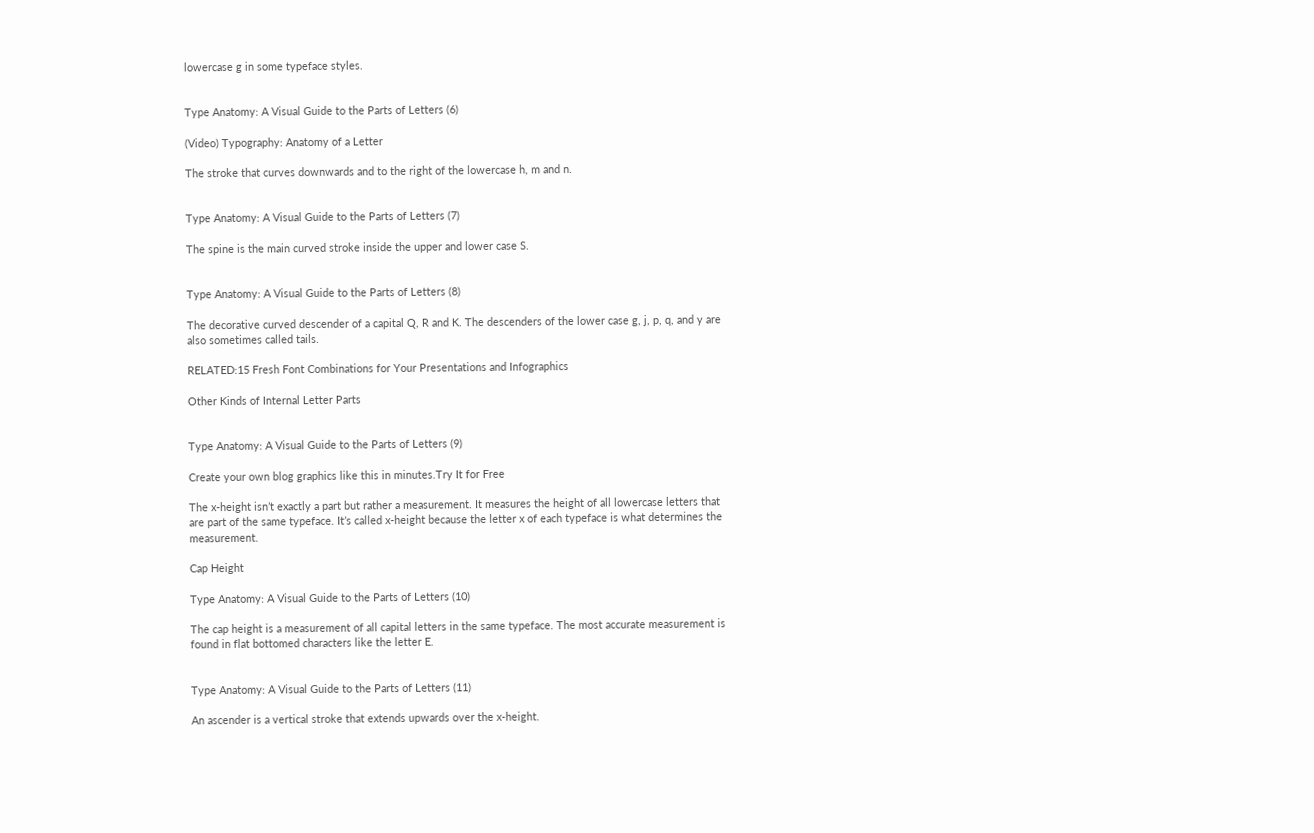lowercase g in some typeface styles.


Type Anatomy: A Visual Guide to the Parts of Letters (6)

(Video) Typography: Anatomy of a Letter

The stroke that curves downwards and to the right of the lowercase h, m and n.


Type Anatomy: A Visual Guide to the Parts of Letters (7)

The spine is the main curved stroke inside the upper and lower case S.


Type Anatomy: A Visual Guide to the Parts of Letters (8)

The decorative curved descender of a capital Q, R and K. The descenders of the lower case g, j, p, q, and y are also sometimes called tails.

RELATED:15 Fresh Font Combinations for Your Presentations and Infographics

Other Kinds of Internal Letter Parts


Type Anatomy: A Visual Guide to the Parts of Letters (9)

Create your own blog graphics like this in minutes.Try It for Free

The x-height isn’t exactly a part but rather a measurement. It measures the height of all lowercase letters that are part of the same typeface. It’s called x-height because the letter x of each typeface is what determines the measurement.

Cap Height

Type Anatomy: A Visual Guide to the Parts of Letters (10)

The cap height is a measurement of all capital letters in the same typeface. The most accurate measurement is found in flat bottomed characters like the letter E.


Type Anatomy: A Visual Guide to the Parts of Letters (11)

An ascender is a vertical stroke that extends upwards over the x-height.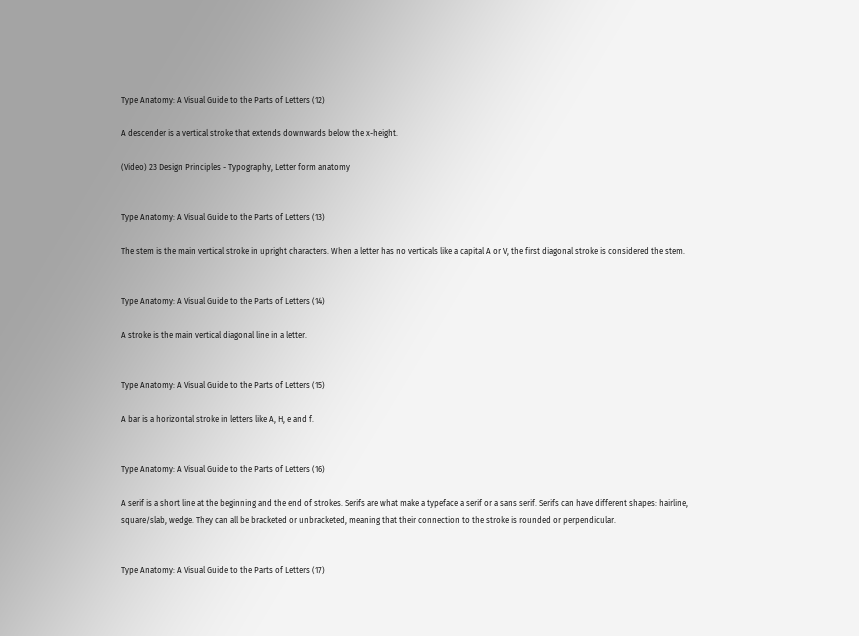Type Anatomy: A Visual Guide to the Parts of Letters (12)

A descender is a vertical stroke that extends downwards below the x-height.

(Video) 23 Design Principles - Typography, Letter form anatomy


Type Anatomy: A Visual Guide to the Parts of Letters (13)

The stem is the main vertical stroke in upright characters. When a letter has no verticals like a capital A or V, the first diagonal stroke is considered the stem.


Type Anatomy: A Visual Guide to the Parts of Letters (14)

A stroke is the main vertical diagonal line in a letter.


Type Anatomy: A Visual Guide to the Parts of Letters (15)

A bar is a horizontal stroke in letters like A, H, e and f.


Type Anatomy: A Visual Guide to the Parts of Letters (16)

A serif is a short line at the beginning and the end of strokes. Serifs are what make a typeface a serif or a sans serif. Serifs can have different shapes: hairline, square/slab, wedge. They can all be bracketed or unbracketed, meaning that their connection to the stroke is rounded or perpendicular.


Type Anatomy: A Visual Guide to the Parts of Letters (17)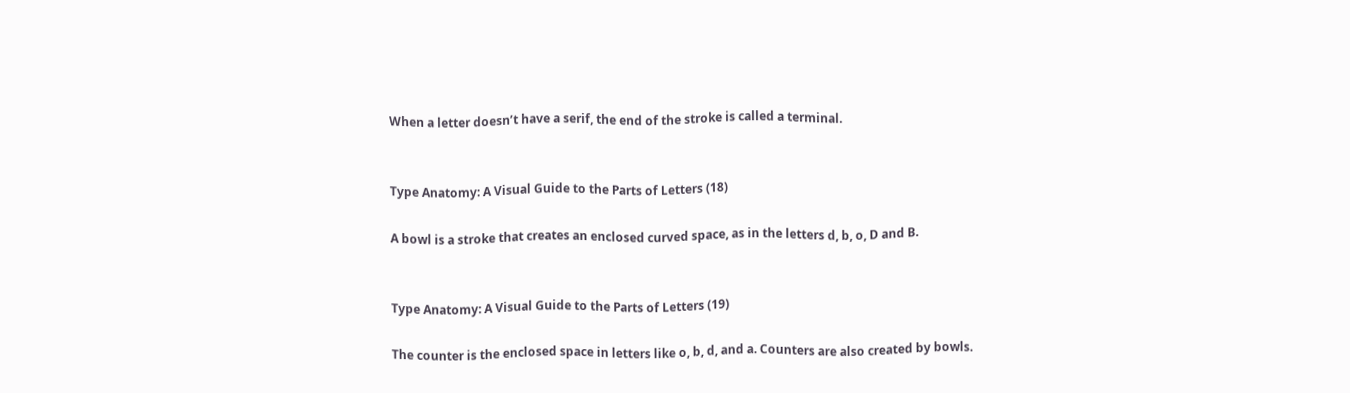When a letter doesn’t have a serif, the end of the stroke is called a terminal.


Type Anatomy: A Visual Guide to the Parts of Letters (18)

A bowl is a stroke that creates an enclosed curved space, as in the letters d, b, o, D and B.


Type Anatomy: A Visual Guide to the Parts of Letters (19)

The counter is the enclosed space in letters like o, b, d, and a. Counters are also created by bowls.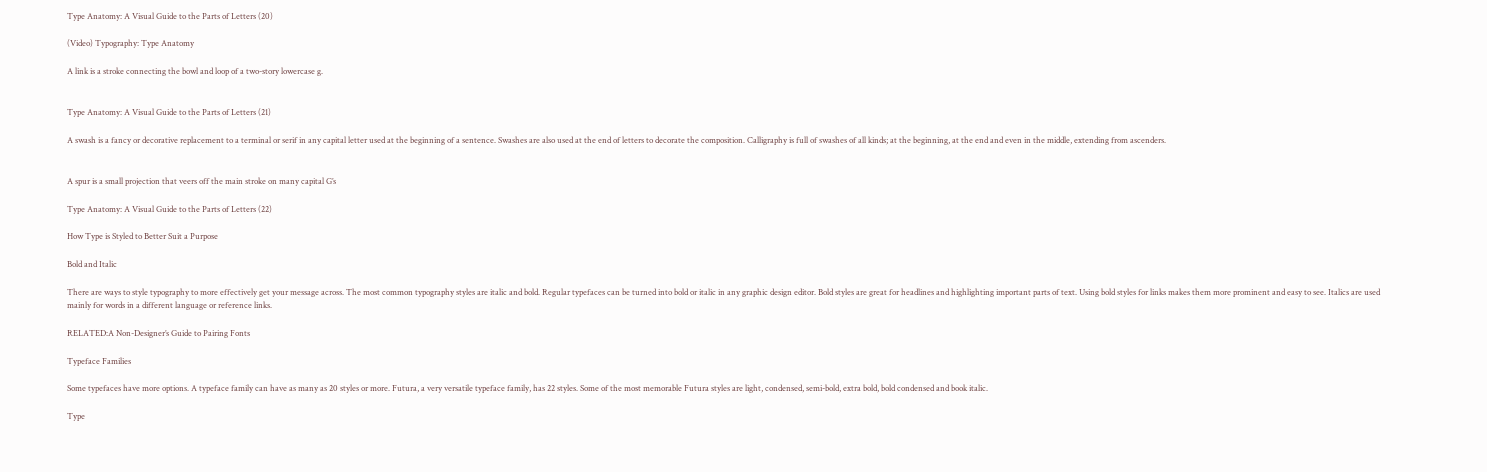Type Anatomy: A Visual Guide to the Parts of Letters (20)

(Video) Typography: Type Anatomy

A link is a stroke connecting the bowl and loop of a two-story lowercase g.


Type Anatomy: A Visual Guide to the Parts of Letters (21)

A swash is a fancy or decorative replacement to a terminal or serif in any capital letter used at the beginning of a sentence. Swashes are also used at the end of letters to decorate the composition. Calligraphy is full of swashes of all kinds; at the beginning, at the end and even in the middle, extending from ascenders.


A spur is a small projection that veers off the main stroke on many capital G’s

Type Anatomy: A Visual Guide to the Parts of Letters (22)

How Type is Styled to Better Suit a Purpose

Bold and Italic

There are ways to style typography to more effectively get your message across. The most common typography styles are italic and bold. Regular typefaces can be turned into bold or italic in any graphic design editor. Bold styles are great for headlines and highlighting important parts of text. Using bold styles for links makes them more prominent and easy to see. Italics are used mainly for words in a different language or reference links.

RELATED:A Non-Designer’s Guide to Pairing Fonts

Typeface Families

Some typefaces have more options. A typeface family can have as many as 20 styles or more. Futura, a very versatile typeface family, has 22 styles. Some of the most memorable Futura styles are light, condensed, semi-bold, extra bold, bold condensed and book italic.

Type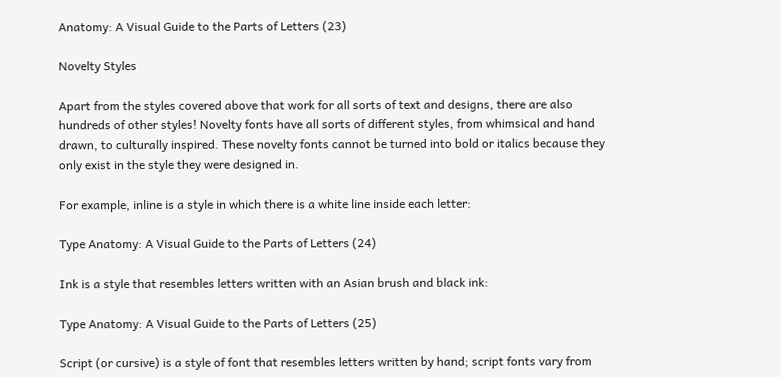Anatomy: A Visual Guide to the Parts of Letters (23)

Novelty Styles

Apart from the styles covered above that work for all sorts of text and designs, there are also hundreds of other styles! Novelty fonts have all sorts of different styles, from whimsical and hand drawn, to culturally inspired. These novelty fonts cannot be turned into bold or italics because they only exist in the style they were designed in.

For example, inline is a style in which there is a white line inside each letter:

Type Anatomy: A Visual Guide to the Parts of Letters (24)

Ink is a style that resembles letters written with an Asian brush and black ink:

Type Anatomy: A Visual Guide to the Parts of Letters (25)

Script (or cursive) is a style of font that resembles letters written by hand; script fonts vary from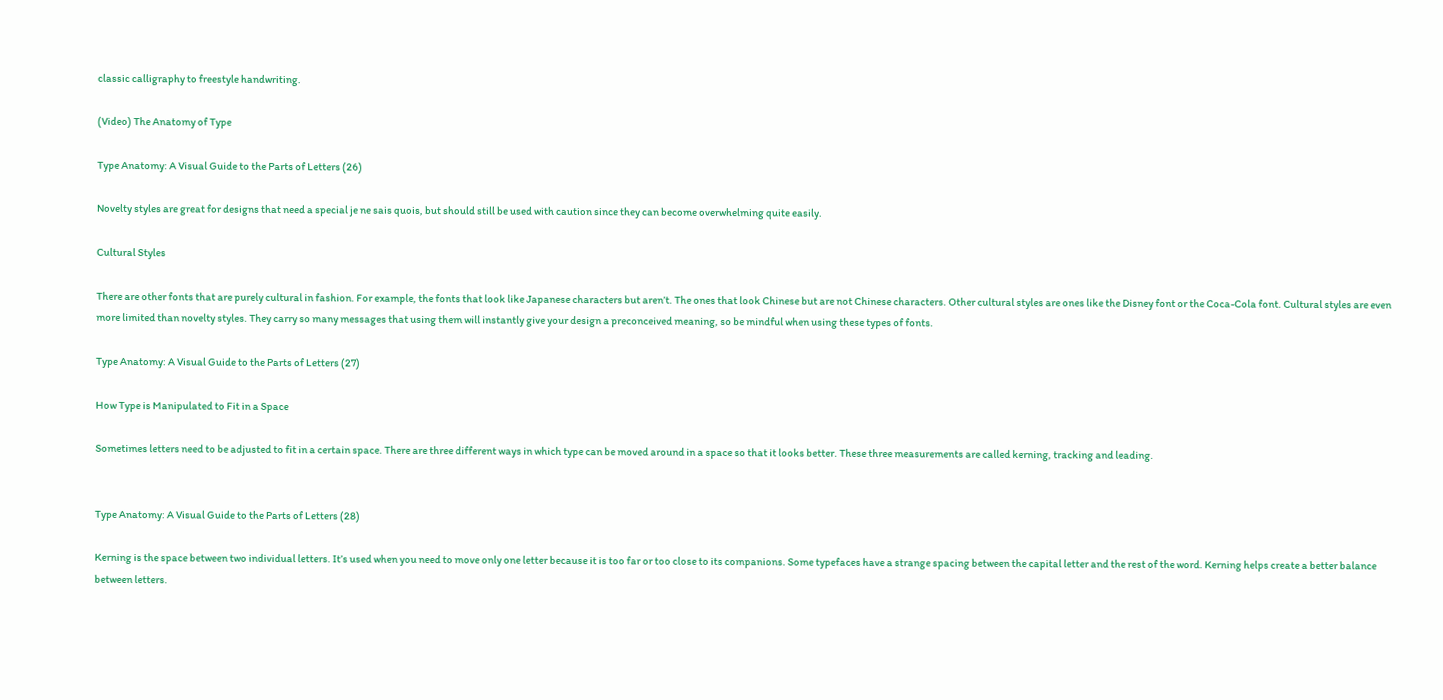classic calligraphy to freestyle handwriting.

(Video) The Anatomy of Type

Type Anatomy: A Visual Guide to the Parts of Letters (26)

Novelty styles are great for designs that need a special je ne sais quois, but should still be used with caution since they can become overwhelming quite easily.

Cultural Styles

There are other fonts that are purely cultural in fashion. For example, the fonts that look like Japanese characters but aren’t. The ones that look Chinese but are not Chinese characters. Other cultural styles are ones like the Disney font or the Coca-Cola font. Cultural styles are even more limited than novelty styles. They carry so many messages that using them will instantly give your design a preconceived meaning, so be mindful when using these types of fonts.

Type Anatomy: A Visual Guide to the Parts of Letters (27)

How Type is Manipulated to Fit in a Space

Sometimes letters need to be adjusted to fit in a certain space. There are three different ways in which type can be moved around in a space so that it looks better. These three measurements are called kerning, tracking and leading.


Type Anatomy: A Visual Guide to the Parts of Letters (28)

Kerning is the space between two individual letters. It’s used when you need to move only one letter because it is too far or too close to its companions. Some typefaces have a strange spacing between the capital letter and the rest of the word. Kerning helps create a better balance between letters.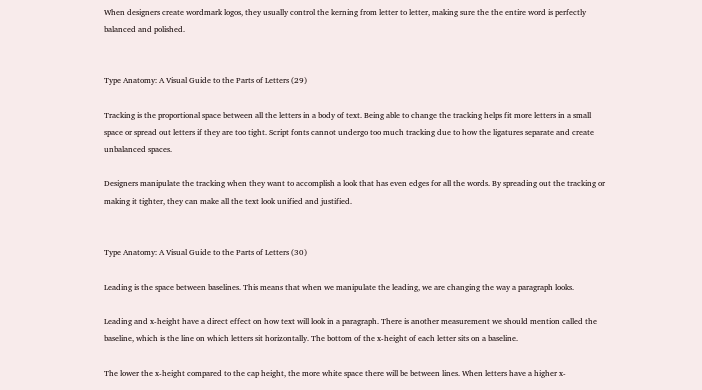When designers create wordmark logos, they usually control the kerning from letter to letter, making sure the the entire word is perfectly balanced and polished.


Type Anatomy: A Visual Guide to the Parts of Letters (29)

Tracking is the proportional space between all the letters in a body of text. Being able to change the tracking helps fit more letters in a small space or spread out letters if they are too tight. Script fonts cannot undergo too much tracking due to how the ligatures separate and create unbalanced spaces.

Designers manipulate the tracking when they want to accomplish a look that has even edges for all the words. By spreading out the tracking or making it tighter, they can make all the text look unified and justified.


Type Anatomy: A Visual Guide to the Parts of Letters (30)

Leading is the space between baselines. This means that when we manipulate the leading, we are changing the way a paragraph looks.

Leading and x-height have a direct effect on how text will look in a paragraph. There is another measurement we should mention called the baseline, which is the line on which letters sit horizontally. The bottom of the x-height of each letter sits on a baseline.

The lower the x-height compared to the cap height, the more white space there will be between lines. When letters have a higher x-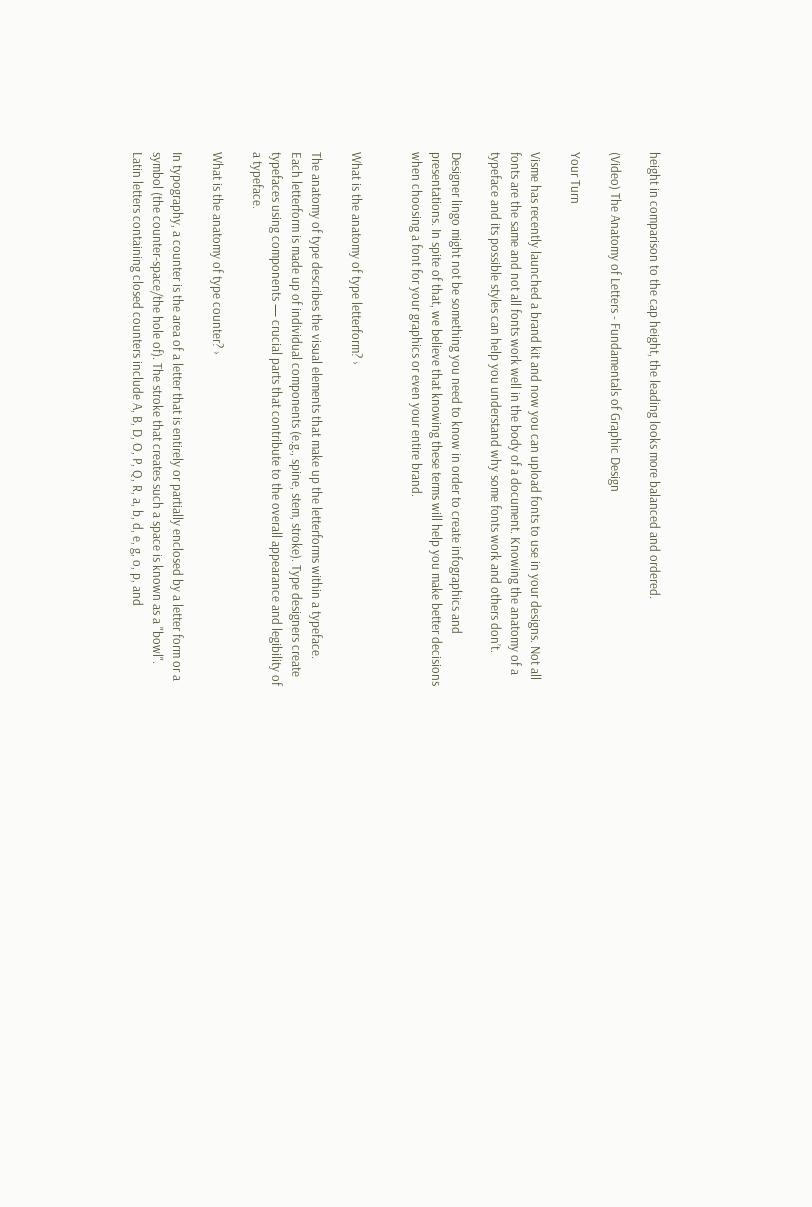height in comparison to the cap height, the leading looks more balanced and ordered.

(Video) The Anatomy of Letters - Fundamentals of Graphic Design

Your Turn

Visme has recently launched a brand kit and now you can upload fonts to use in your designs. Not all fonts are the same and not all fonts work well in the body of a document. Knowing the anatomy of a typeface and its possible styles can help you understand why some fonts work and others don’t.

Designer lingo might not be something you need to know in order to create infographics and presentations. In spite of that, we believe that knowing these terms will help you make better decisions when choosing a font for your graphics or even your entire brand.


What is the anatomy of type letterform? ›

The anatomy of type describes the visual elements that make up the letterforms within a typeface. Each letterform is made up of individual components (e.g., spine, stem, stroke). Type designers create typefaces using components — crucial parts that contribute to the overall appearance and legibility of a typeface.

What is the anatomy of type counter? ›

In typography, a counter is the area of a letter that is entirely or partially enclosed by a letter form or a symbol (the counter-space/the hole of). The stroke that creates such a space is known as a "bowl". Latin letters containing closed counters include A, B, D, O, P, Q, R, a, b, d, e, g, o, p, and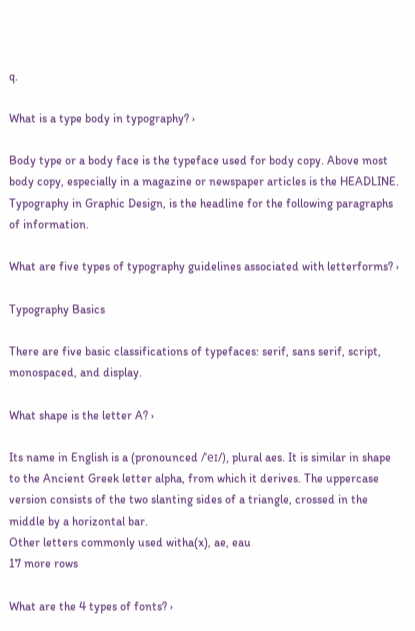q.

What is a type body in typography? ›

Body type or a body face is the typeface used for body copy. Above most body copy, especially in a magazine or newspaper articles is the HEADLINE. Typography in Graphic Design, is the headline for the following paragraphs of information.

What are five types of typography guidelines associated with letterforms? ›

Typography Basics

There are five basic classifications of typefaces: serif, sans serif, script, monospaced, and display.

What shape is the letter A? ›

Its name in English is a (pronounced /ˈeɪ/), plural aes. It is similar in shape to the Ancient Greek letter alpha, from which it derives. The uppercase version consists of the two slanting sides of a triangle, crossed in the middle by a horizontal bar.
Other letters commonly used witha(x), ae, eau
17 more rows

What are the 4 types of fonts? ›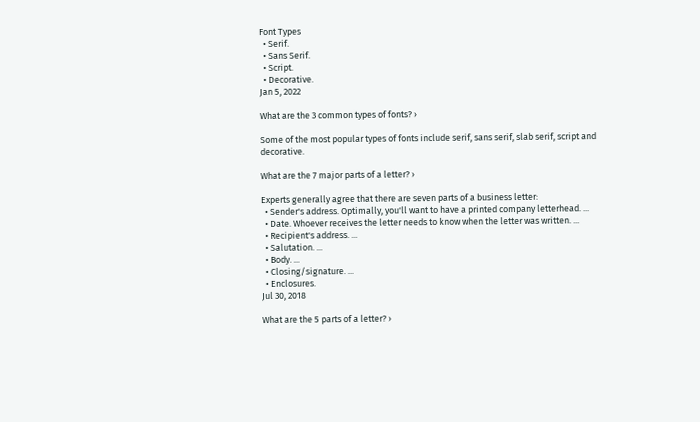Font Types
  • Serif.
  • Sans Serif.
  • Script.
  • Decorative.
Jan 5, 2022

What are the 3 common types of fonts? ›

Some of the most popular types of fonts include serif, sans serif, slab serif, script and decorative.

What are the 7 major parts of a letter? ›

Experts generally agree that there are seven parts of a business letter:
  • Sender's address. Optimally, you'll want to have a printed company letterhead. ...
  • Date. Whoever receives the letter needs to know when the letter was written. ...
  • Recipient's address. ...
  • Salutation. ...
  • Body. ...
  • Closing/signature. ...
  • Enclosures.
Jul 30, 2018

What are the 5 parts of a letter? ›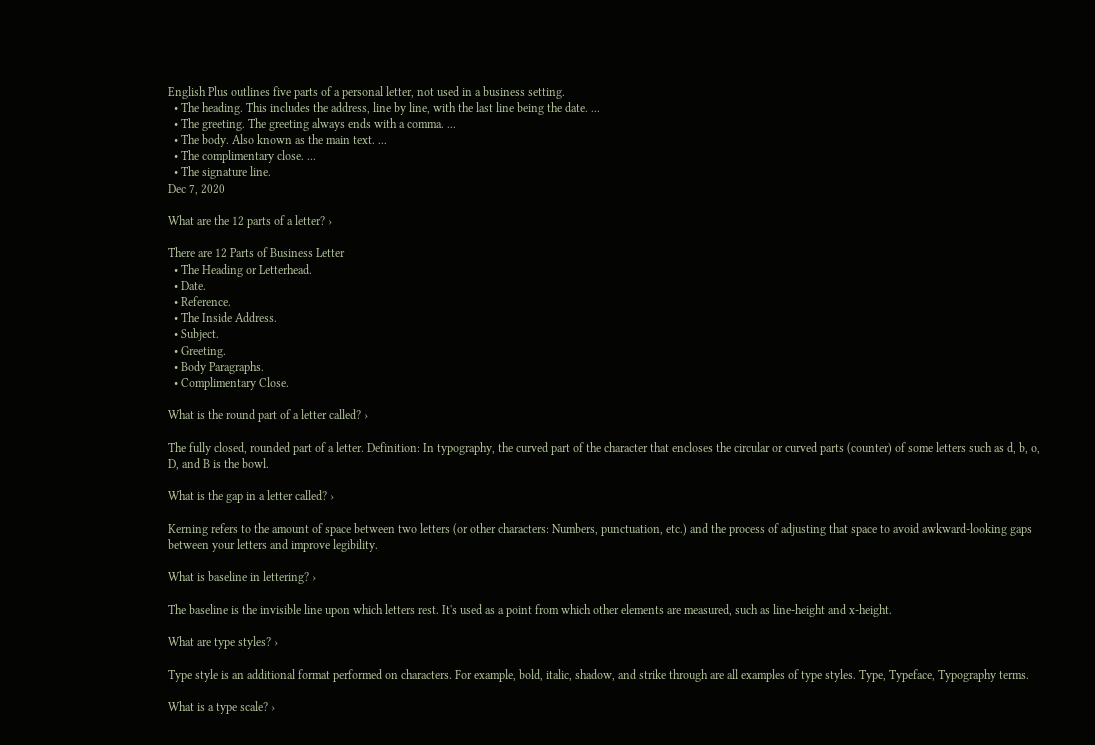English Plus outlines five parts of a personal letter, not used in a business setting.
  • The heading. This includes the address, line by line, with the last line being the date. ...
  • The greeting. The greeting always ends with a comma. ...
  • The body. Also known as the main text. ...
  • The complimentary close. ...
  • The signature line.
Dec 7, 2020

What are the 12 parts of a letter? ›

There are 12 Parts of Business Letter
  • The Heading or Letterhead.
  • Date.
  • Reference.
  • The Inside Address.
  • Subject.
  • Greeting.
  • Body Paragraphs.
  • Complimentary Close.

What is the round part of a letter called? ›

The fully closed, rounded part of a letter. Definition: In typography, the curved part of the character that encloses the circular or curved parts (counter) of some letters such as d, b, o, D, and B is the bowl.

What is the gap in a letter called? ›

Kerning refers to the amount of space between two letters (or other characters: Numbers, punctuation, etc.) and the process of adjusting that space to avoid awkward-looking gaps between your letters and improve legibility.

What is baseline in lettering? ›

The baseline is the invisible line upon which letters rest. It's used as a point from which other elements are measured, such as line-height and x-height.

What are type styles? ›

Type style is an additional format performed on characters. For example, bold, italic, shadow, and strike through are all examples of type styles. Type, Typeface, Typography terms.

What is a type scale? ›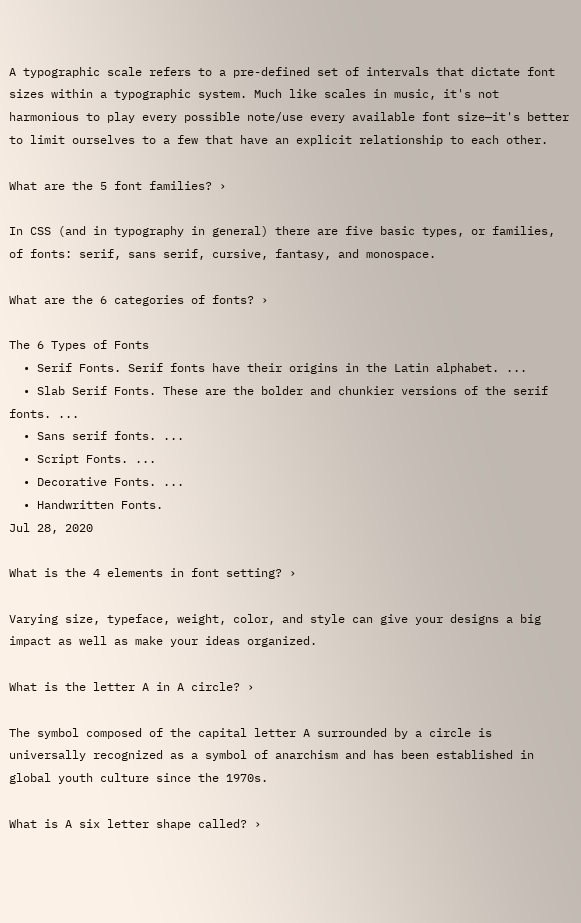A typographic scale refers to a pre-defined set of intervals that dictate font sizes within a typographic system. Much like scales in music, it's not harmonious to play every possible note/use every available font size—it's better to limit ourselves to a few that have an explicit relationship to each other.

What are the 5 font families? ›

In CSS (and in typography in general) there are five basic types, or families, of fonts: serif, sans serif, cursive, fantasy, and monospace.

What are the 6 categories of fonts? ›

The 6 Types of Fonts
  • Serif Fonts. Serif fonts have their origins in the Latin alphabet. ...
  • Slab Serif Fonts. These are the bolder and chunkier versions of the serif fonts. ...
  • Sans serif fonts. ...
  • Script Fonts. ...
  • Decorative Fonts. ...
  • Handwritten Fonts.
Jul 28, 2020

What is the 4 elements in font setting? ›

Varying size, typeface, weight, color, and style can give your designs a big impact as well as make your ideas organized.

What is the letter A in A circle? ›

The symbol composed of the capital letter A surrounded by a circle is universally recognized as a symbol of anarchism and has been established in global youth culture since the 1970s.

What is A six letter shape called? ›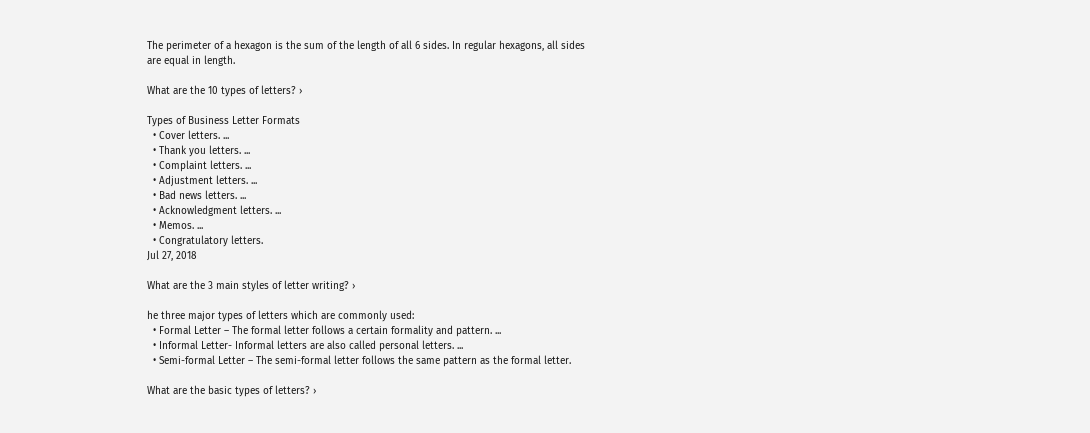The perimeter of a hexagon is the sum of the length of all 6 sides. In regular hexagons, all sides are equal in length.

What are the 10 types of letters? ›

Types of Business Letter Formats
  • Cover letters. ...
  • Thank you letters. ...
  • Complaint letters. ...
  • Adjustment letters. ...
  • Bad news letters. ...
  • Acknowledgment letters. ...
  • Memos. ...
  • Congratulatory letters.
Jul 27, 2018

What are the 3 main styles of letter writing? ›

he three major types of letters which are commonly used:
  • Formal Letter – The formal letter follows a certain formality and pattern. ...
  • Informal Letter- Informal letters are also called personal letters. ...
  • Semi-formal Letter – The semi-formal letter follows the same pattern as the formal letter.

What are the basic types of letters? ›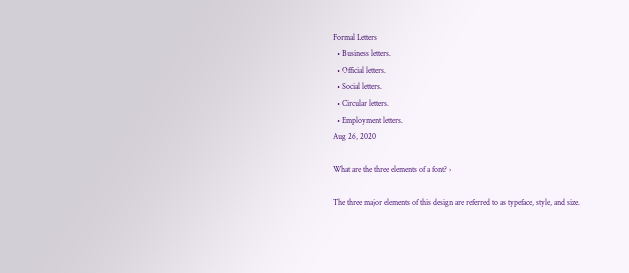Formal Letters
  • Business letters.
  • Official letters.
  • Social letters.
  • Circular letters.
  • Employment letters.
Aug 26, 2020

What are the three elements of a font? ›

The three major elements of this design are referred to as typeface, style, and size.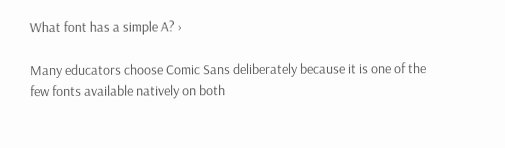What font has a simple A? ›

Many educators choose Comic Sans deliberately because it is one of the few fonts available natively on both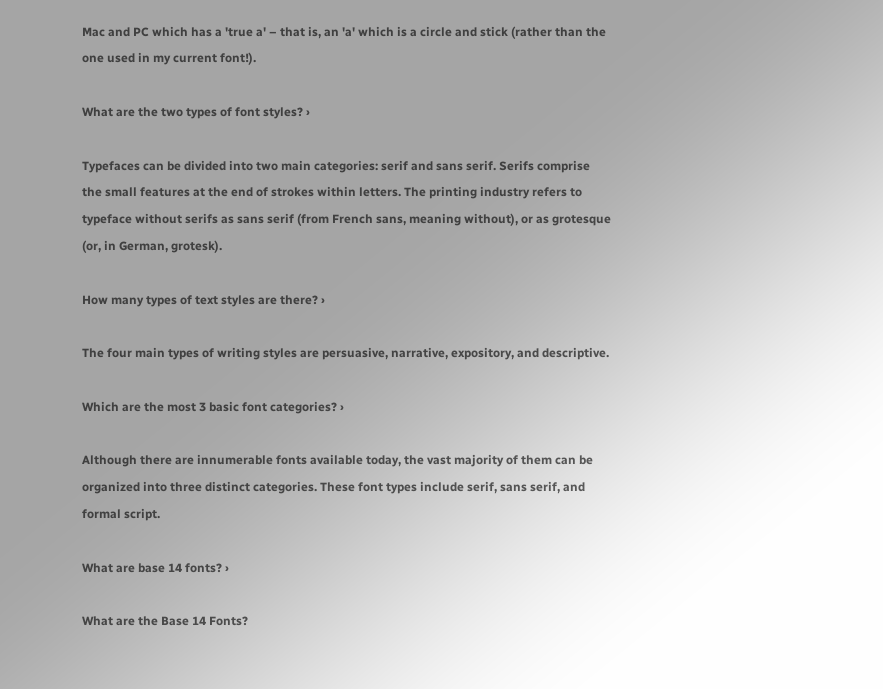Mac and PC which has a 'true a' – that is, an 'a' which is a circle and stick (rather than the one used in my current font!).

What are the two types of font styles? ›

Typefaces can be divided into two main categories: serif and sans serif. Serifs comprise the small features at the end of strokes within letters. The printing industry refers to typeface without serifs as sans serif (from French sans, meaning without), or as grotesque (or, in German, grotesk).

How many types of text styles are there? ›

The four main types of writing styles are persuasive, narrative, expository, and descriptive.

Which are the most 3 basic font categories? ›

Although there are innumerable fonts available today, the vast majority of them can be organized into three distinct categories. These font types include serif, sans serif, and formal script.

What are base 14 fonts? ›

What are the Base 14 Fonts?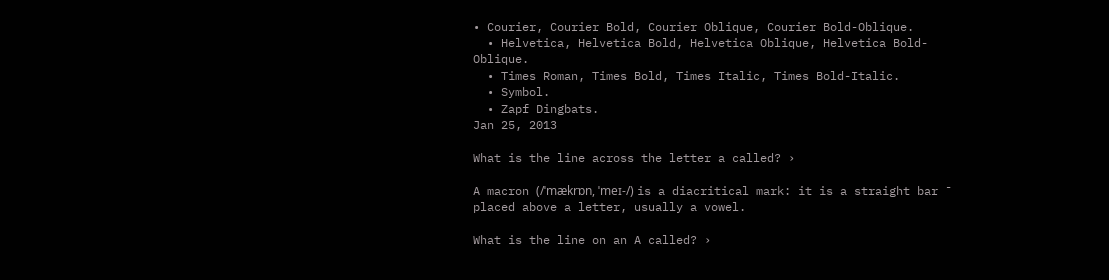• Courier, Courier Bold, Courier Oblique, Courier Bold-Oblique.
  • Helvetica, Helvetica Bold, Helvetica Oblique, Helvetica Bold-Oblique.
  • Times Roman, Times Bold, Times Italic, Times Bold-Italic.
  • Symbol.
  • Zapf Dingbats.
Jan 25, 2013

What is the line across the letter a called? ›

A macron (/ˈmækrɒn, ˈmeɪ-/) is a diacritical mark: it is a straight bar ¯ placed above a letter, usually a vowel.

What is the line on an A called? ›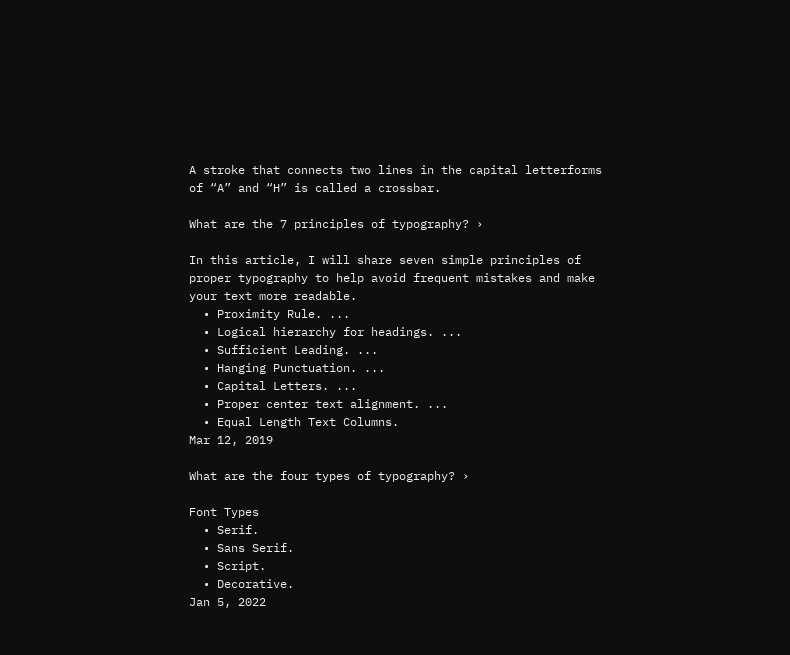A stroke that connects two lines in the capital letterforms of “A” and “H” is called a crossbar.

What are the 7 principles of typography? ›

In this article, I will share seven simple principles of proper typography to help avoid frequent mistakes and make your text more readable.
  • Proximity Rule. ...
  • Logical hierarchy for headings. ...
  • Sufficient Leading. ...
  • Hanging Punctuation. ...
  • Capital Letters. ...
  • Proper center text alignment. ...
  • Equal Length Text Columns.
Mar 12, 2019

What are the four types of typography? ›

Font Types
  • Serif.
  • Sans Serif.
  • Script.
  • Decorative.
Jan 5, 2022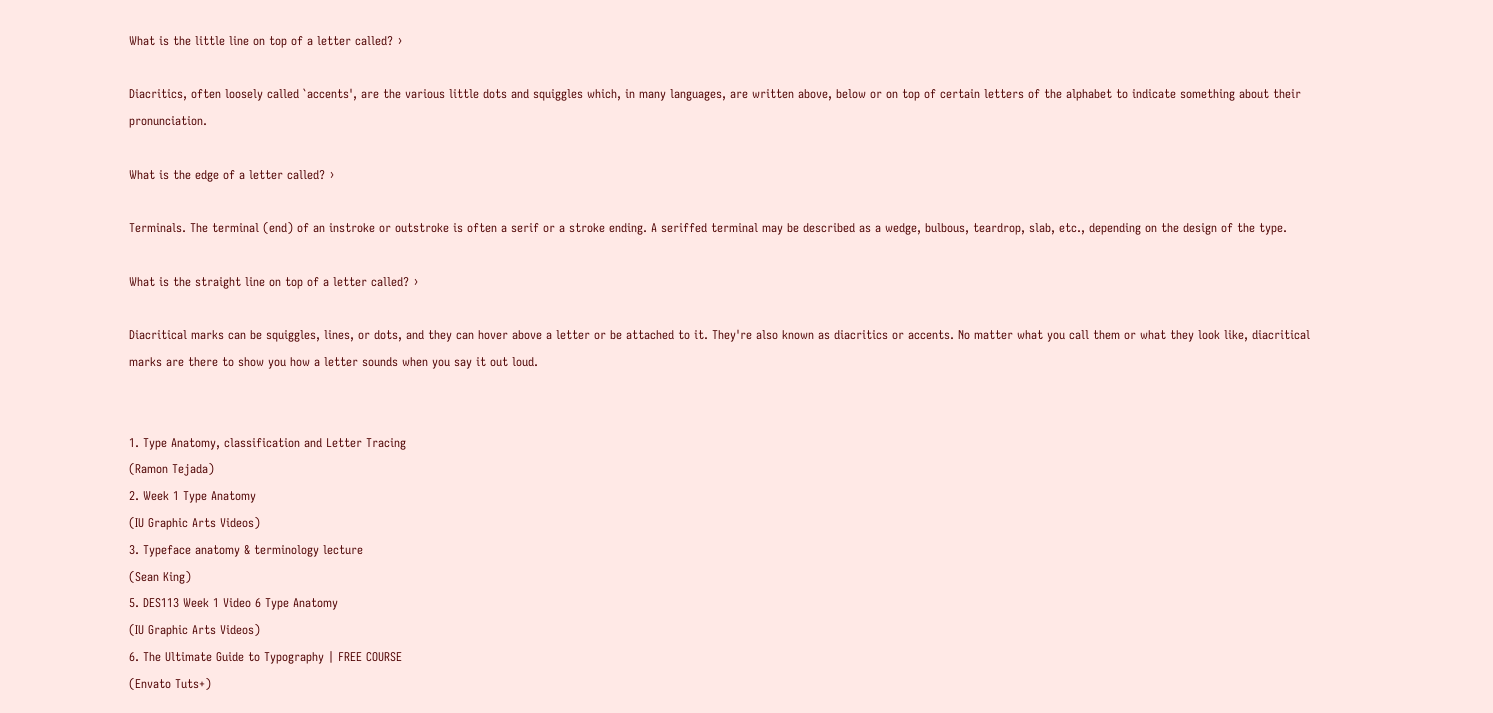What is the little line on top of a letter called? ›

Diacritics, often loosely called `accents', are the various little dots and squiggles which, in many languages, are written above, below or on top of certain letters of the alphabet to indicate something about their pronunciation.

What is the edge of a letter called? ›

Terminals. The terminal (end) of an instroke or outstroke is often a serif or a stroke ending. A seriffed terminal may be described as a wedge, bulbous, teardrop, slab, etc., depending on the design of the type.

What is the straight line on top of a letter called? ›

Diacritical marks can be squiggles, lines, or dots, and they can hover above a letter or be attached to it. They're also known as diacritics or accents. No matter what you call them or what they look like, diacritical marks are there to show you how a letter sounds when you say it out loud.


1. Type Anatomy, classification and Letter Tracing
(Ramon Tejada)
2. Week 1 Type Anatomy
(IU Graphic Arts Videos)
3. Typeface anatomy & terminology lecture
(Sean King)
5. DES113 Week 1 Video 6 Type Anatomy
(IU Graphic Arts Videos)
6. The Ultimate Guide to Typography | FREE COURSE
(Envato Tuts+)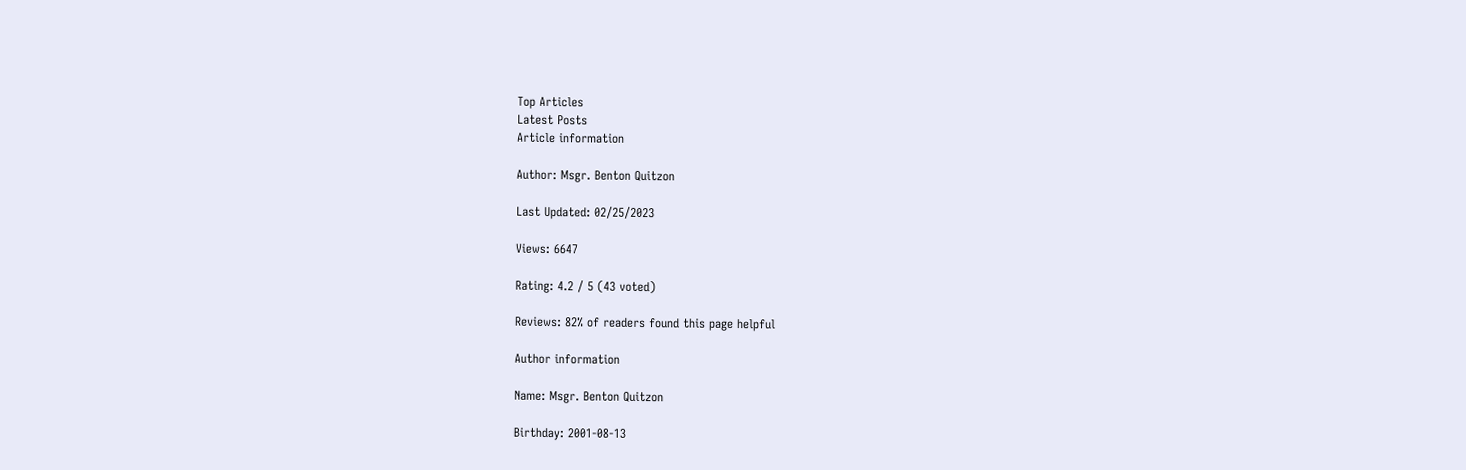Top Articles
Latest Posts
Article information

Author: Msgr. Benton Quitzon

Last Updated: 02/25/2023

Views: 6647

Rating: 4.2 / 5 (43 voted)

Reviews: 82% of readers found this page helpful

Author information

Name: Msgr. Benton Quitzon

Birthday: 2001-08-13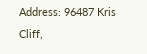Address: 96487 Kris Cliff,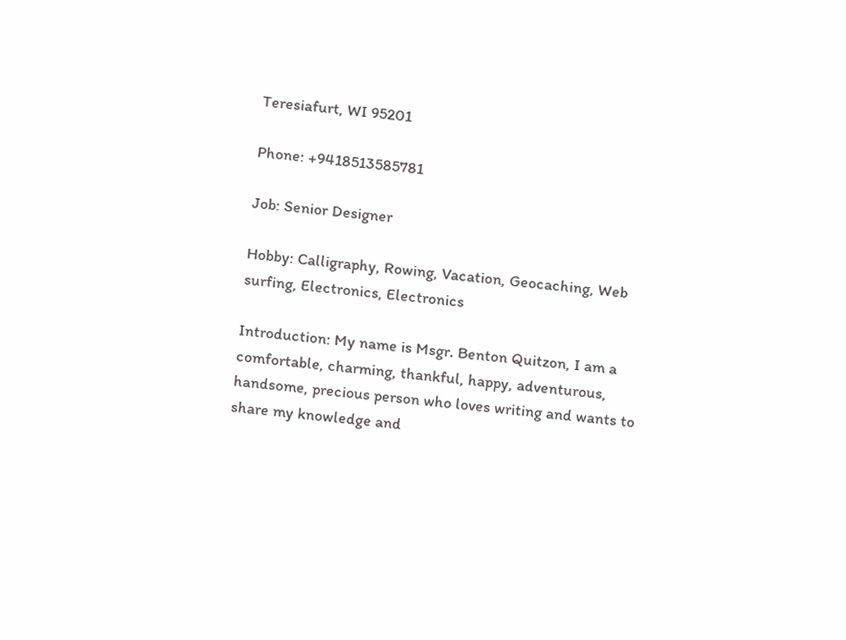Teresiafurt, WI 95201

Phone: +9418513585781

Job: Senior Designer

Hobby: Calligraphy, Rowing, Vacation, Geocaching, Web surfing, Electronics, Electronics

Introduction: My name is Msgr. Benton Quitzon, I am a comfortable, charming, thankful, happy, adventurous, handsome, precious person who loves writing and wants to share my knowledge and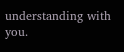understanding with you.